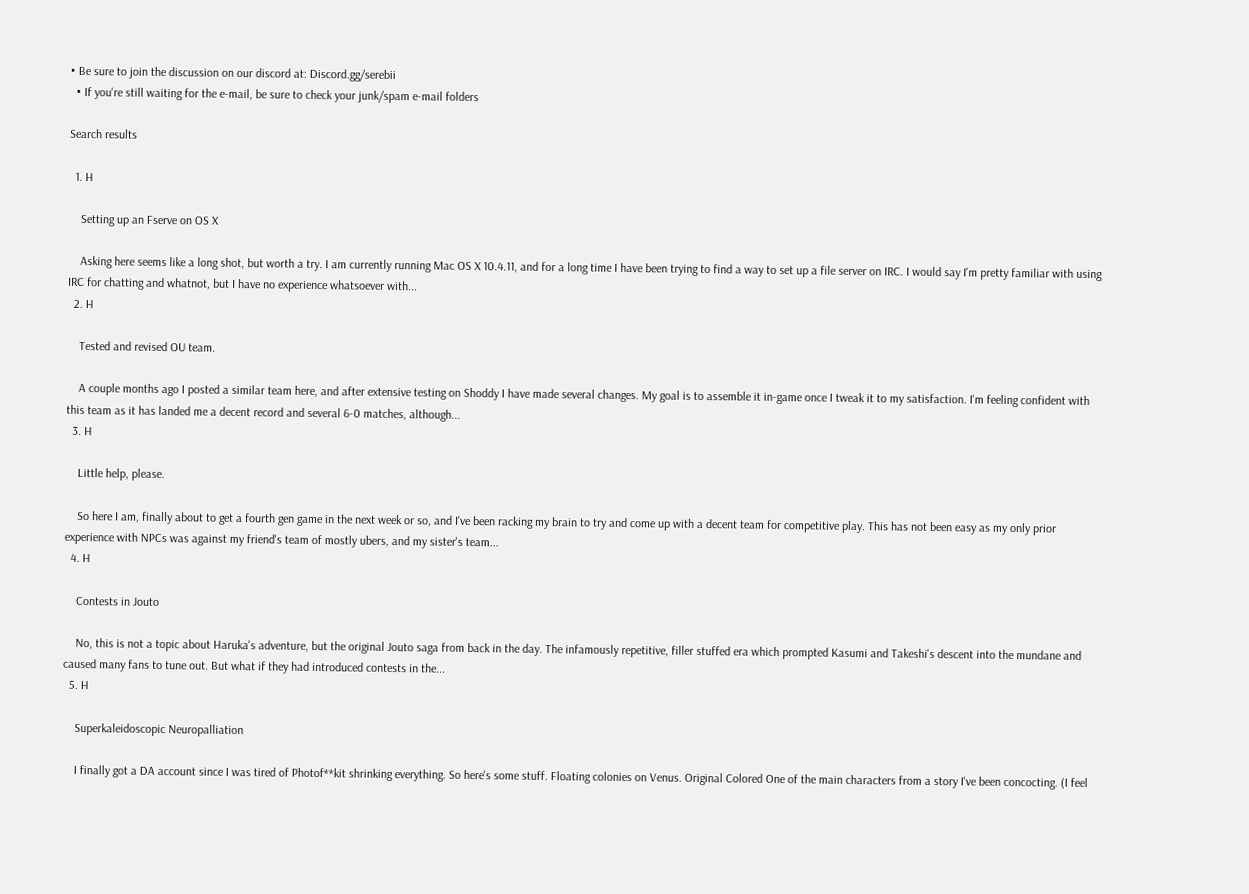• Be sure to join the discussion on our discord at: Discord.gg/serebii
  • If you're still waiting for the e-mail, be sure to check your junk/spam e-mail folders

Search results

  1. H

    Setting up an Fserve on OS X

    Asking here seems like a long shot, but worth a try. I am currently running Mac OS X 10.4.11, and for a long time I have been trying to find a way to set up a file server on IRC. I would say I'm pretty familiar with using IRC for chatting and whatnot, but I have no experience whatsoever with...
  2. H

    Tested and revised OU team.

    A couple months ago I posted a similar team here, and after extensive testing on Shoddy I have made several changes. My goal is to assemble it in-game once I tweak it to my satisfaction. I'm feeling confident with this team as it has landed me a decent record and several 6-0 matches, although...
  3. H

    Little help, please.

    So here I am, finally about to get a fourth gen game in the next week or so, and I've been racking my brain to try and come up with a decent team for competitive play. This has not been easy as my only prior experience with NPCs was against my friend's team of mostly ubers, and my sister's team...
  4. H

    Contests in Jouto

    No, this is not a topic about Haruka's adventure, but the original Jouto saga from back in the day. The infamously repetitive, filler stuffed era which prompted Kasumi and Takeshi's descent into the mundane and caused many fans to tune out. But what if they had introduced contests in the...
  5. H

    Superkaleidoscopic Neuropalliation

    I finally got a DA account since I was tired of Photof**kit shrinking everything. So here's some stuff. Floating colonies on Venus. Original Colored One of the main characters from a story I've been concocting. (I feel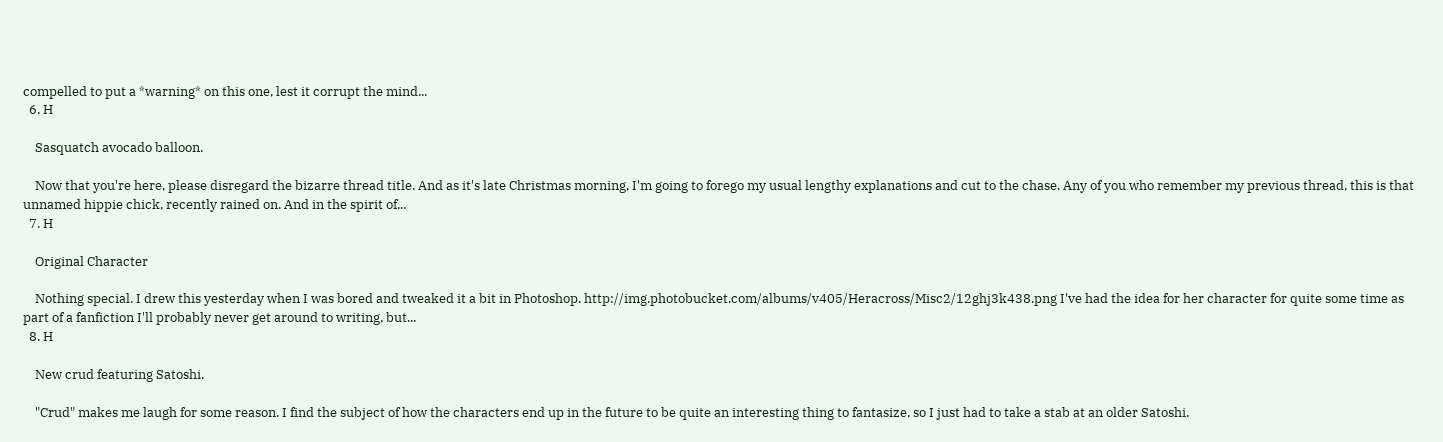compelled to put a *warning* on this one, lest it corrupt the mind...
  6. H

    Sasquatch avocado balloon.

    Now that you're here, please disregard the bizarre thread title. And as it's late Christmas morning, I'm going to forego my usual lengthy explanations and cut to the chase. Any of you who remember my previous thread, this is that unnamed hippie chick, recently rained on. And in the spirit of...
  7. H

    Original Character

    Nothing special. I drew this yesterday when I was bored and tweaked it a bit in Photoshop. http://img.photobucket.com/albums/v405/Heracross/Misc2/12ghj3k438.png I've had the idea for her character for quite some time as part of a fanfiction I'll probably never get around to writing, but...
  8. H

    New crud featuring Satoshi.

    "Crud" makes me laugh for some reason. I find the subject of how the characters end up in the future to be quite an interesting thing to fantasize, so I just had to take a stab at an older Satoshi.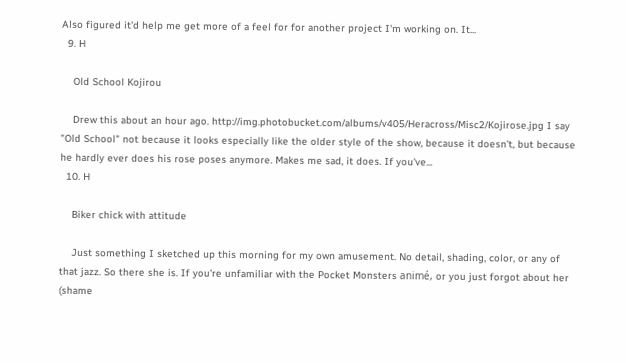Also figured it'd help me get more of a feel for for another project I'm working on. It...
  9. H

    Old School Kojirou

    Drew this about an hour ago. http://img.photobucket.com/albums/v405/Heracross/Misc2/Kojirose.jpg I say "Old School" not because it looks especially like the older style of the show, because it doesn't, but because he hardly ever does his rose poses anymore. Makes me sad, it does. If you've...
  10. H

    Biker chick with attitude

    Just something I sketched up this morning for my own amusement. No detail, shading, color, or any of that jazz. So there she is. If you're unfamiliar with the Pocket Monsters animé, or you just forgot about her (shame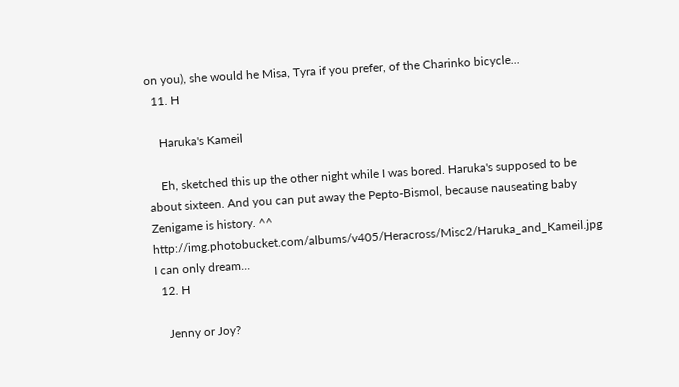on you), she would he Misa, Tyra if you prefer, of the Charinko bicycle...
  11. H

    Haruka's Kameil

    Eh, sketched this up the other night while I was bored. Haruka's supposed to be about sixteen. And you can put away the Pepto-Bismol, because nauseating baby Zenigame is history. ^^ http://img.photobucket.com/albums/v405/Heracross/Misc2/Haruka_and_Kameil.jpg I can only dream...
  12. H

    Jenny or Joy?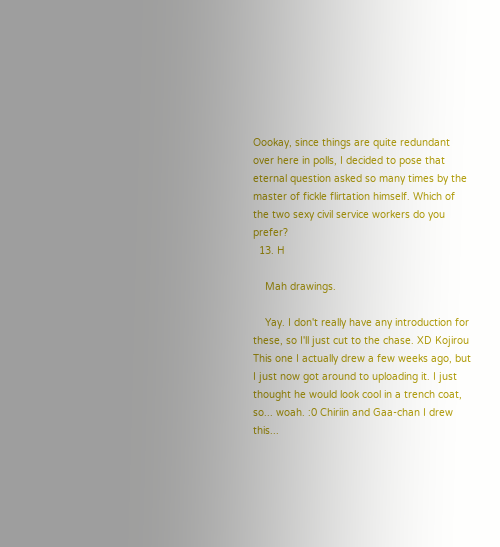Oookay, since things are quite redundant over here in polls, I decided to pose that eternal question asked so many times by the master of fickle flirtation himself. Which of the two sexy civil service workers do you prefer?
  13. H

    Mah drawings.

    Yay. I don't really have any introduction for these, so I'll just cut to the chase. XD Kojirou This one I actually drew a few weeks ago, but I just now got around to uploading it. I just thought he would look cool in a trench coat, so... woah. :0 Chiriin and Gaa-chan I drew this...